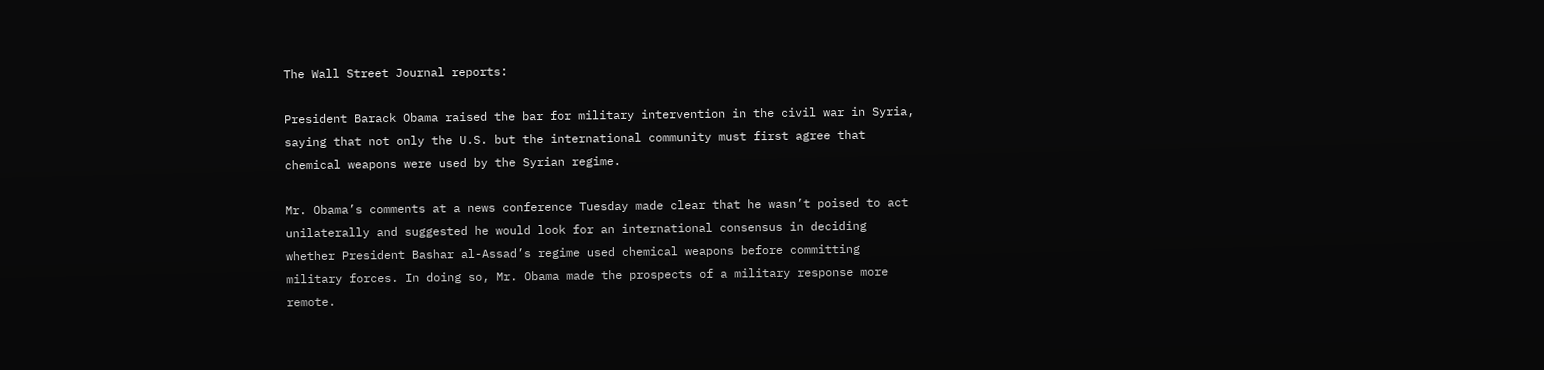The Wall Street Journal reports:

President Barack Obama raised the bar for military intervention in the civil war in Syria, saying that not only the U.S. but the international community must first agree that chemical weapons were used by the Syrian regime.

Mr. Obama’s comments at a news conference Tuesday made clear that he wasn’t poised to act unilaterally and suggested he would look for an international consensus in deciding whether President Bashar al-Assad’s regime used chemical weapons before committing military forces. In doing so, Mr. Obama made the prospects of a military response more remote.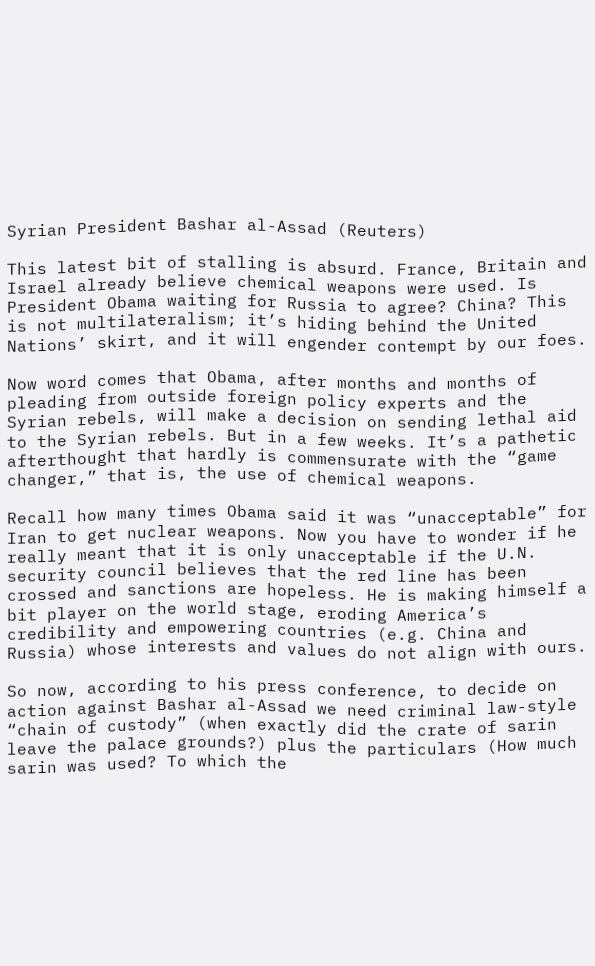Syrian President Bashar al-Assad (Reuters)

This latest bit of stalling is absurd. France, Britain and Israel already believe chemical weapons were used. Is President Obama waiting for Russia to agree? China? This is not multilateralism; it’s hiding behind the United Nations’ skirt, and it will engender contempt by our foes.

Now word comes that Obama, after months and months of pleading from outside foreign policy experts and the Syrian rebels, will make a decision on sending lethal aid to the Syrian rebels. But in a few weeks. It’s a pathetic afterthought that hardly is commensurate with the “game changer,” that is, the use of chemical weapons.

Recall how many times Obama said it was “unacceptable” for Iran to get nuclear weapons. Now you have to wonder if he really meant that it is only unacceptable if the U.N. security council believes that the red line has been crossed and sanctions are hopeless. He is making himself a bit player on the world stage, eroding America’s credibility and empowering countries (e.g. China and Russia) whose interests and values do not align with ours.

So now, according to his press conference, to decide on action against Bashar al-Assad we need criminal law-style “chain of custody” (when exactly did the crate of sarin leave the palace grounds?) plus the particulars (How much sarin was used? To which the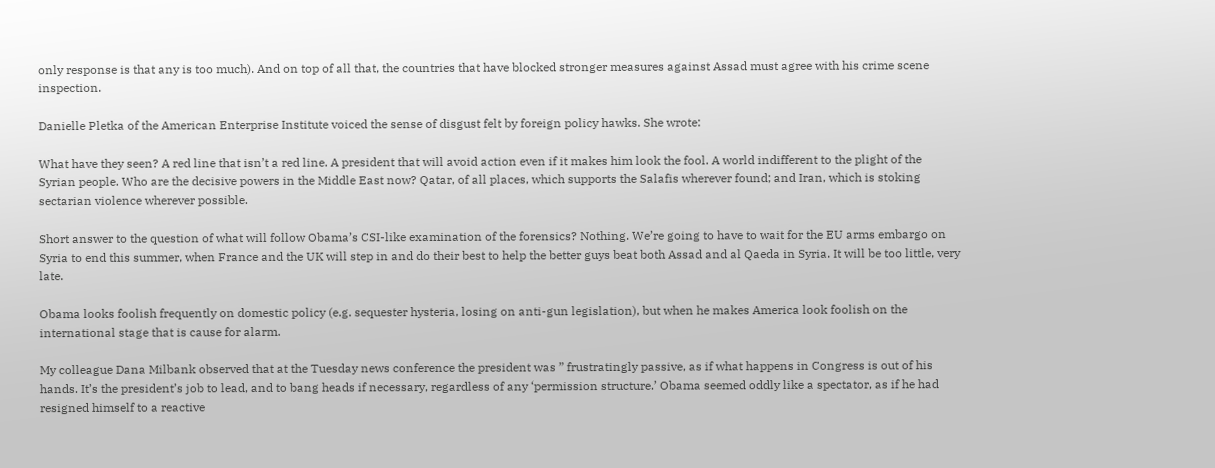only response is that any is too much). And on top of all that, the countries that have blocked stronger measures against Assad must agree with his crime scene inspection.

Danielle Pletka of the American Enterprise Institute voiced the sense of disgust felt by foreign policy hawks. She wrote:

What have they seen? A red line that isn’t a red line. A president that will avoid action even if it makes him look the fool. A world indifferent to the plight of the Syrian people. Who are the decisive powers in the Middle East now? Qatar, of all places, which supports the Salafis wherever found; and Iran, which is stoking sectarian violence wherever possible.

Short answer to the question of what will follow Obama’s CSI-like examination of the forensics? Nothing. We’re going to have to wait for the EU arms embargo on Syria to end this summer, when France and the UK will step in and do their best to help the better guys beat both Assad and al Qaeda in Syria. It will be too little, very late.

Obama looks foolish frequently on domestic policy (e.g. sequester hysteria, losing on anti-gun legislation), but when he makes America look foolish on the international stage that is cause for alarm.

My colleague Dana Milbank observed that at the Tuesday news conference the president was ” frustratingly passive, as if what happens in Congress is out of his hands. It’s the president’s job to lead, and to bang heads if necessary, regardless of any ‘permission structure.’ Obama seemed oddly like a spectator, as if he had resigned himself to a reactive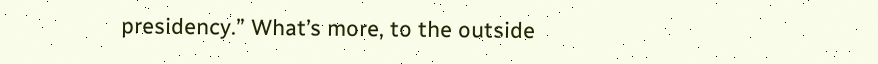presidency.” What’s more, to the outside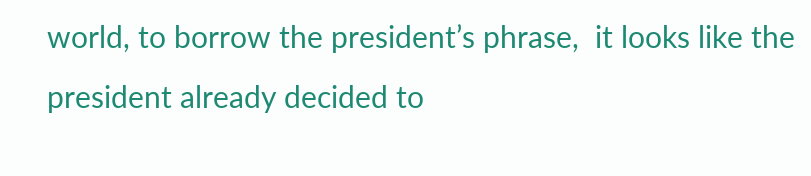world, to borrow the president’s phrase,  it looks like the president already decided to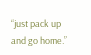“just pack up and go home.”